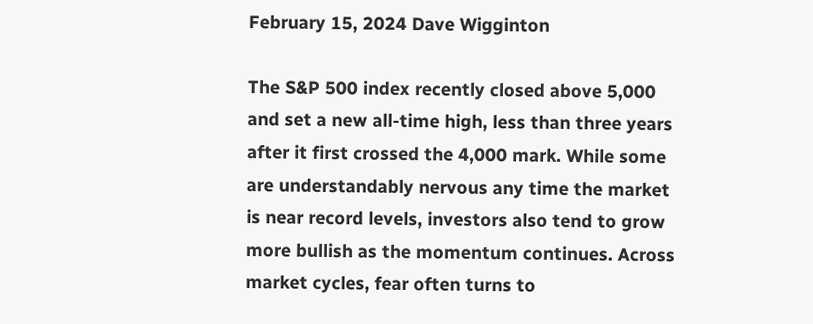February 15, 2024 Dave Wigginton

The S&P 500 index recently closed above 5,000 and set a new all-time high, less than three years after it first crossed the 4,000 mark. While some are understandably nervous any time the market is near record levels, investors also tend to grow more bullish as the momentum continues. Across market cycles, fear often turns to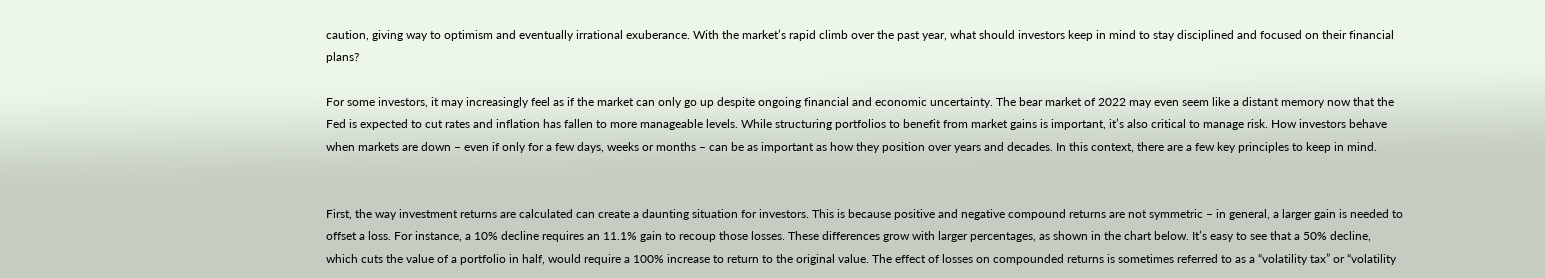caution, giving way to optimism and eventually irrational exuberance. With the market’s rapid climb over the past year, what should investors keep in mind to stay disciplined and focused on their financial plans?

For some investors, it may increasingly feel as if the market can only go up despite ongoing financial and economic uncertainty. The bear market of 2022 may even seem like a distant memory now that the Fed is expected to cut rates and inflation has fallen to more manageable levels. While structuring portfolios to benefit from market gains is important, it’s also critical to manage risk. How investors behave when markets are down – even if only for a few days, weeks or months – can be as important as how they position over years and decades. In this context, there are a few key principles to keep in mind.


First, the way investment returns are calculated can create a daunting situation for investors. This is because positive and negative compound returns are not symmetric – in general, a larger gain is needed to offset a loss. For instance, a 10% decline requires an 11.1% gain to recoup those losses. These differences grow with larger percentages, as shown in the chart below. It’s easy to see that a 50% decline, which cuts the value of a portfolio in half, would require a 100% increase to return to the original value. The effect of losses on compounded returns is sometimes referred to as a “volatility tax” or “volatility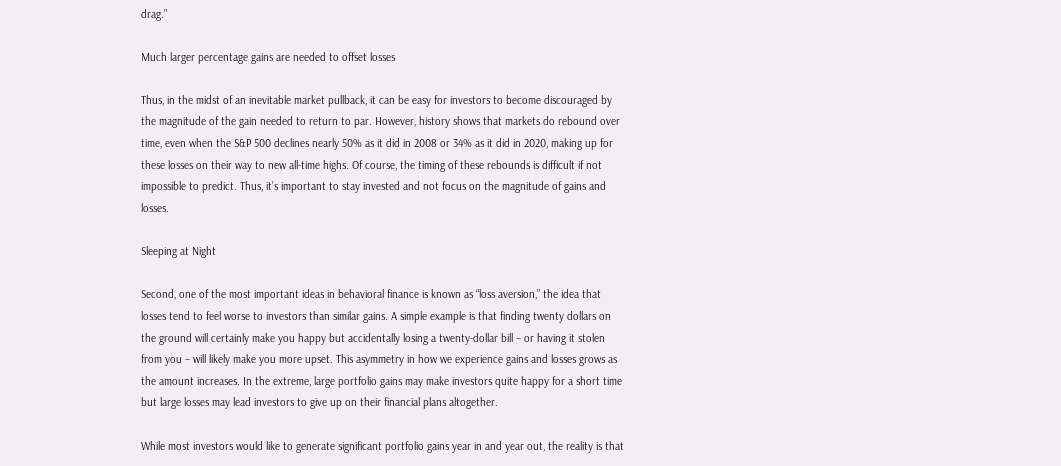drag.”

Much larger percentage gains are needed to offset losses

Thus, in the midst of an inevitable market pullback, it can be easy for investors to become discouraged by the magnitude of the gain needed to return to par. However, history shows that markets do rebound over time, even when the S&P 500 declines nearly 50% as it did in 2008 or 34% as it did in 2020, making up for these losses on their way to new all-time highs. Of course, the timing of these rebounds is difficult if not impossible to predict. Thus, it’s important to stay invested and not focus on the magnitude of gains and losses.

Sleeping at Night

Second, one of the most important ideas in behavioral finance is known as “loss aversion,” the idea that losses tend to feel worse to investors than similar gains. A simple example is that finding twenty dollars on the ground will certainly make you happy but accidentally losing a twenty-dollar bill – or having it stolen from you – will likely make you more upset. This asymmetry in how we experience gains and losses grows as the amount increases. In the extreme, large portfolio gains may make investors quite happy for a short time but large losses may lead investors to give up on their financial plans altogether.

While most investors would like to generate significant portfolio gains year in and year out, the reality is that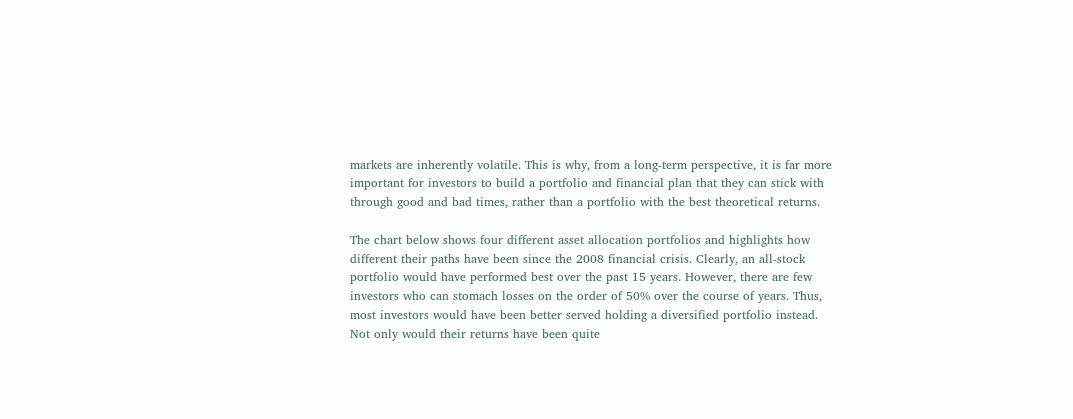markets are inherently volatile. This is why, from a long-term perspective, it is far more important for investors to build a portfolio and financial plan that they can stick with through good and bad times, rather than a portfolio with the best theoretical returns.

The chart below shows four different asset allocation portfolios and highlights how different their paths have been since the 2008 financial crisis. Clearly, an all-stock portfolio would have performed best over the past 15 years. However, there are few investors who can stomach losses on the order of 50% over the course of years. Thus, most investors would have been better served holding a diversified portfolio instead. Not only would their returns have been quite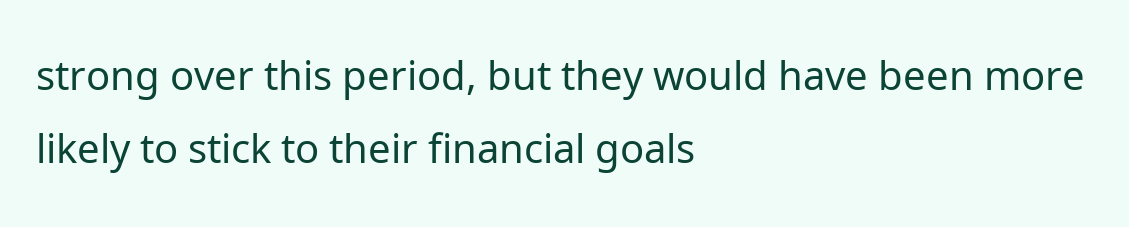strong over this period, but they would have been more likely to stick to their financial goals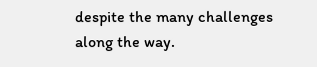despite the many challenges along the way.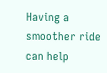Having a smoother ride can help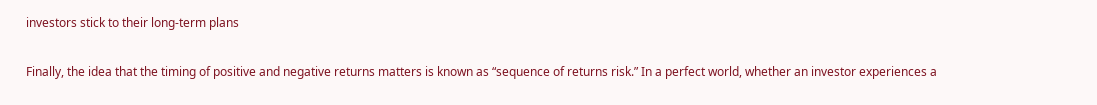investors stick to their long-term plans

Finally, the idea that the timing of positive and negative returns matters is known as “sequence of returns risk.” In a perfect world, whether an investor experiences a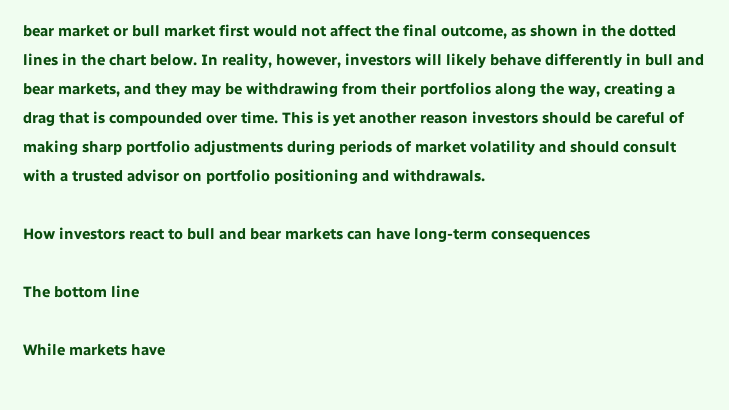bear market or bull market first would not affect the final outcome, as shown in the dotted lines in the chart below. In reality, however, investors will likely behave differently in bull and bear markets, and they may be withdrawing from their portfolios along the way, creating a drag that is compounded over time. This is yet another reason investors should be careful of making sharp portfolio adjustments during periods of market volatility and should consult with a trusted advisor on portfolio positioning and withdrawals.

How investors react to bull and bear markets can have long-term consequences

The bottom line

While markets have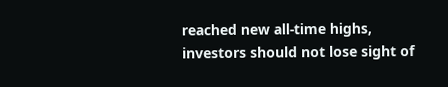reached new all-time highs, investors should not lose sight of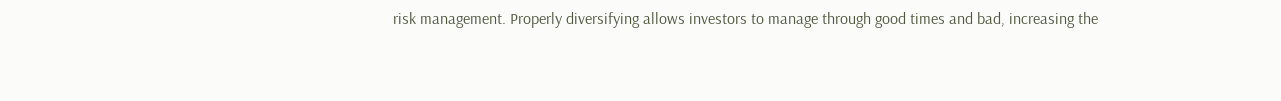risk management. Properly diversifying allows investors to manage through good times and bad, increasing the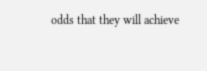odds that they will achieve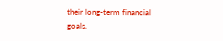their long-term financial goals.